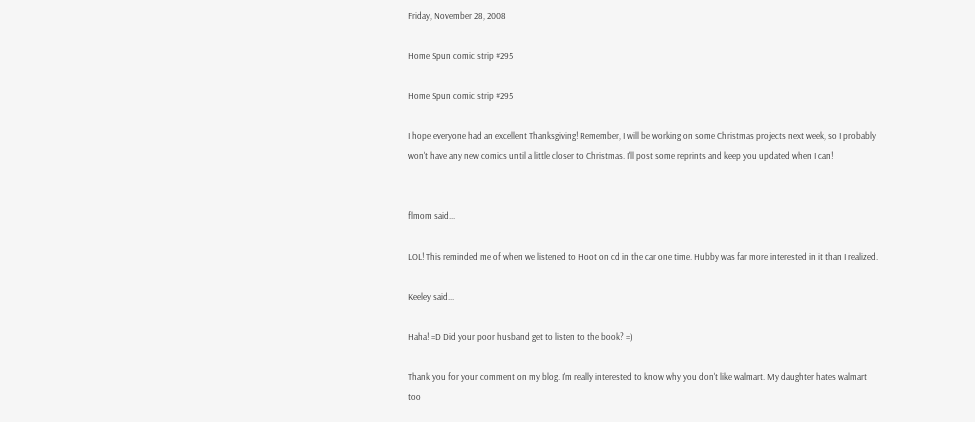Friday, November 28, 2008

Home Spun comic strip #295

Home Spun comic strip #295

I hope everyone had an excellent Thanksgiving! Remember, I will be working on some Christmas projects next week, so I probably won't have any new comics until a little closer to Christmas. I'll post some reprints and keep you updated when I can!


flmom said...

LOL! This reminded me of when we listened to Hoot on cd in the car one time. Hubby was far more interested in it than I realized.

Keeley said...

Haha! =D Did your poor husband get to listen to the book? =)

Thank you for your comment on my blog. I'm really interested to know why you don't like walmart. My daughter hates walmart too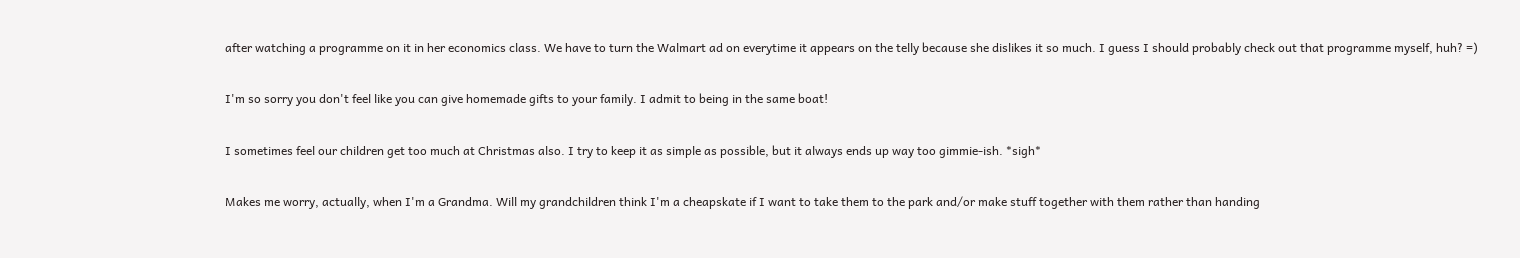after watching a programme on it in her economics class. We have to turn the Walmart ad on everytime it appears on the telly because she dislikes it so much. I guess I should probably check out that programme myself, huh? =)

I'm so sorry you don't feel like you can give homemade gifts to your family. I admit to being in the same boat!

I sometimes feel our children get too much at Christmas also. I try to keep it as simple as possible, but it always ends up way too gimmie-ish. *sigh*

Makes me worry, actually, when I'm a Grandma. Will my grandchildren think I'm a cheapskate if I want to take them to the park and/or make stuff together with them rather than handing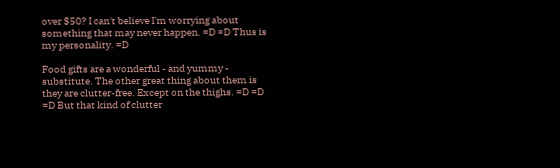over $50? I can't believe I'm worrying about something that may never happen. =D =D Thus is my personality. =D

Food gifts are a wonderful - and yummy - substitute. The other great thing about them is they are clutter-free. Except on the thighs. =D =D =D But that kind of clutter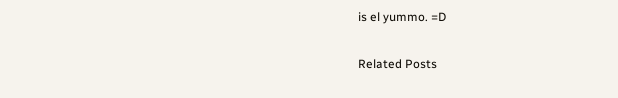is el yummo. =D

Related Posts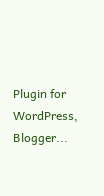Plugin for WordPress, Blogger...